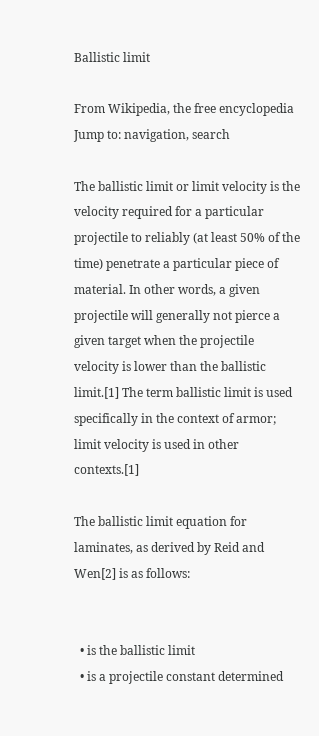Ballistic limit

From Wikipedia, the free encyclopedia
Jump to: navigation, search

The ballistic limit or limit velocity is the velocity required for a particular projectile to reliably (at least 50% of the time) penetrate a particular piece of material. In other words, a given projectile will generally not pierce a given target when the projectile velocity is lower than the ballistic limit.[1] The term ballistic limit is used specifically in the context of armor; limit velocity is used in other contexts.[1]

The ballistic limit equation for laminates, as derived by Reid and Wen[2] is as follows:


  • is the ballistic limit
  • is a projectile constant determined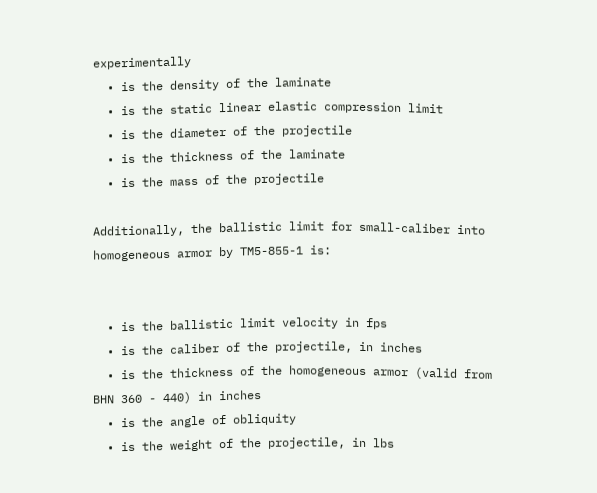experimentally
  • is the density of the laminate
  • is the static linear elastic compression limit
  • is the diameter of the projectile
  • is the thickness of the laminate
  • is the mass of the projectile

Additionally, the ballistic limit for small-caliber into homogeneous armor by TM5-855-1 is:


  • is the ballistic limit velocity in fps
  • is the caliber of the projectile, in inches
  • is the thickness of the homogeneous armor (valid from BHN 360 - 440) in inches
  • is the angle of obliquity
  • is the weight of the projectile, in lbs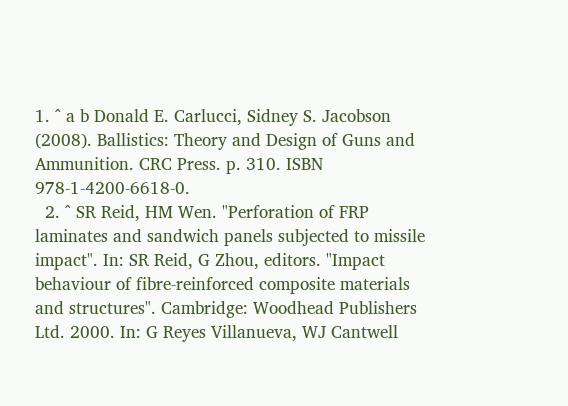1. ^ a b Donald E. Carlucci, Sidney S. Jacobson (2008). Ballistics: Theory and Design of Guns and Ammunition. CRC Press. p. 310. ISBN 978-1-4200-6618-0.
  2. ^ SR Reid, HM Wen. "Perforation of FRP laminates and sandwich panels subjected to missile impact". In: SR Reid, G Zhou, editors. "Impact behaviour of fibre-reinforced composite materials and structures". Cambridge: Woodhead Publishers Ltd. 2000. In: G Reyes Villanueva, WJ Cantwell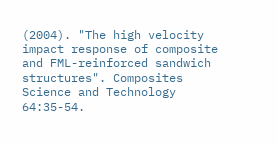(2004). "The high velocity impact response of composite and FML-reinforced sandwich structures". Composites Science and Technology 64:35-54.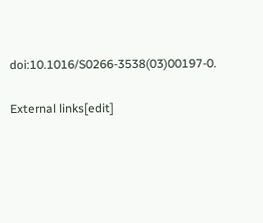doi:10.1016/S0266-3538(03)00197-0.

External links[edit]